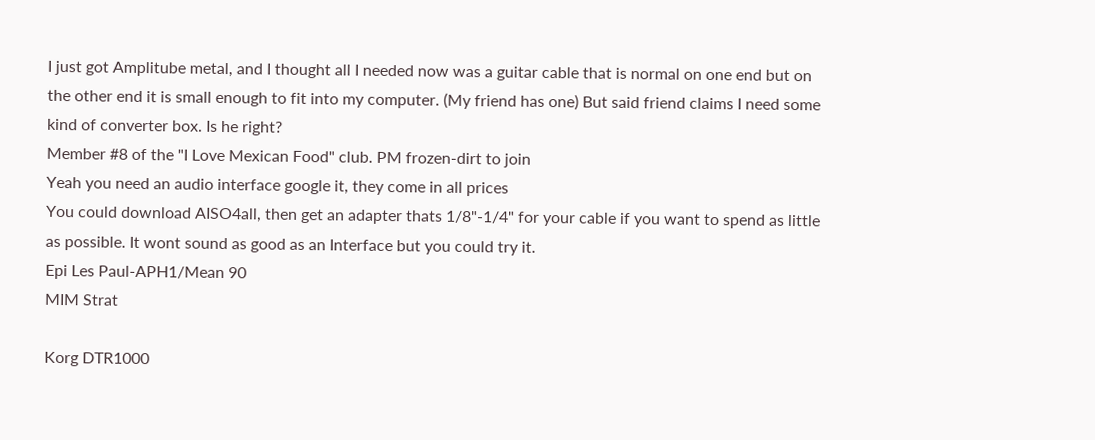I just got Amplitube metal, and I thought all I needed now was a guitar cable that is normal on one end but on the other end it is small enough to fit into my computer. (My friend has one) But said friend claims I need some kind of converter box. Is he right?
Member #8 of the "I Love Mexican Food" club. PM frozen-dirt to join
Yeah you need an audio interface google it, they come in all prices
You could download AISO4all, then get an adapter thats 1/8"-1/4" for your cable if you want to spend as little as possible. It wont sound as good as an Interface but you could try it.
Epi Les Paul-APH1/Mean 90
MIM Strat

Korg DTR1000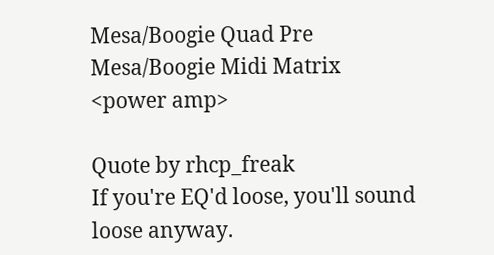Mesa/Boogie Quad Pre
Mesa/Boogie Midi Matrix
<power amp>

Quote by rhcp_freak
If you're EQ'd loose, you'll sound loose anyway.